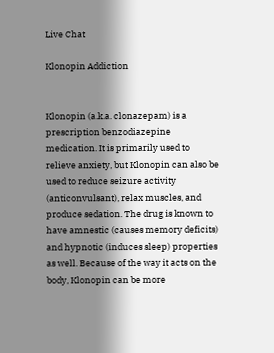Live Chat

Klonopin Addiction


Klonopin (a.k.a. clonazepam) is a prescription benzodiazepine medication. It is primarily used to relieve anxiety, but Klonopin can also be used to reduce seizure activity (anticonvulsant), relax muscles, and produce sedation. The drug is known to have amnestic (causes memory deficits) and hypnotic (induces sleep) properties as well. Because of the way it acts on the body, Klonopin can be more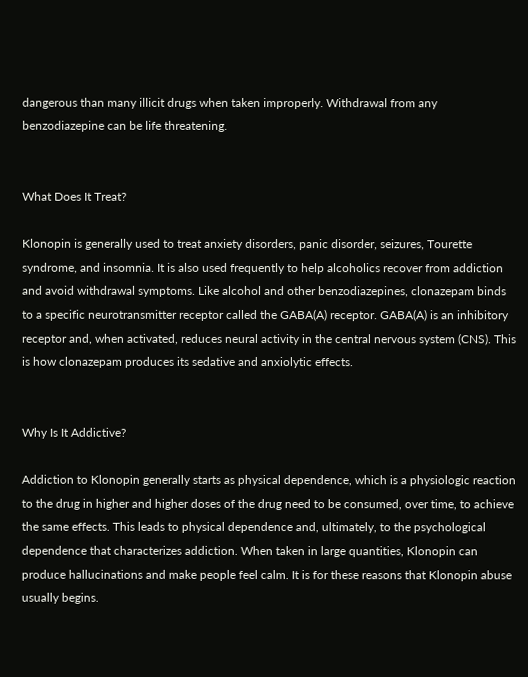dangerous than many illicit drugs when taken improperly. Withdrawal from any benzodiazepine can be life threatening.


What Does It Treat?

Klonopin is generally used to treat anxiety disorders, panic disorder, seizures, Tourette syndrome, and insomnia. It is also used frequently to help alcoholics recover from addiction and avoid withdrawal symptoms. Like alcohol and other benzodiazepines, clonazepam binds to a specific neurotransmitter receptor called the GABA(A) receptor. GABA(A) is an inhibitory receptor and, when activated, reduces neural activity in the central nervous system (CNS). This is how clonazepam produces its sedative and anxiolytic effects.


Why Is It Addictive?

Addiction to Klonopin generally starts as physical dependence, which is a physiologic reaction to the drug in higher and higher doses of the drug need to be consumed, over time, to achieve the same effects. This leads to physical dependence and, ultimately, to the psychological dependence that characterizes addiction. When taken in large quantities, Klonopin can produce hallucinations and make people feel calm. It is for these reasons that Klonopin abuse usually begins.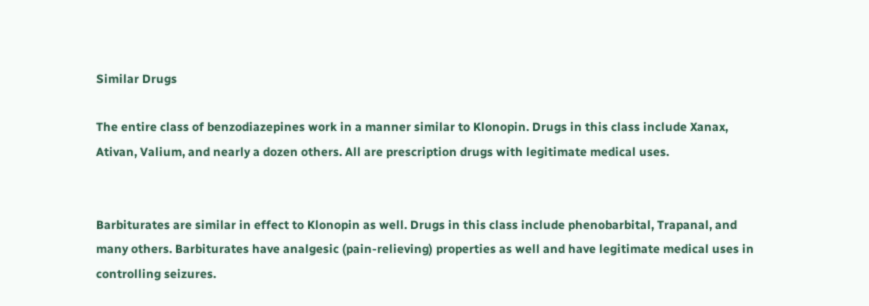Similar Drugs

The entire class of benzodiazepines work in a manner similar to Klonopin. Drugs in this class include Xanax, Ativan, Valium, and nearly a dozen others. All are prescription drugs with legitimate medical uses.


Barbiturates are similar in effect to Klonopin as well. Drugs in this class include phenobarbital, Trapanal, and many others. Barbiturates have analgesic (pain-relieving) properties as well and have legitimate medical uses in controlling seizures.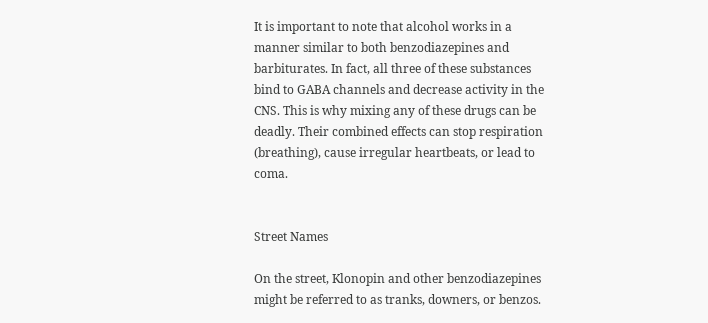It is important to note that alcohol works in a manner similar to both benzodiazepines and barbiturates. In fact, all three of these substances bind to GABA channels and decrease activity in the CNS. This is why mixing any of these drugs can be deadly. Their combined effects can stop respiration (breathing), cause irregular heartbeats, or lead to coma.


Street Names

On the street, Klonopin and other benzodiazepines might be referred to as tranks, downers, or benzos.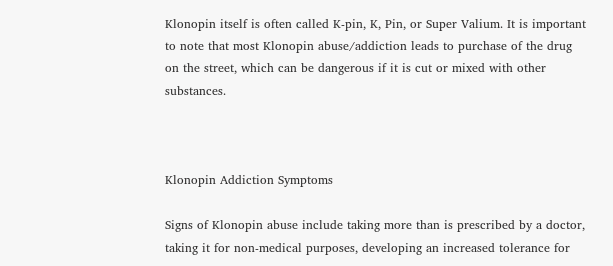Klonopin itself is often called K-pin, K, Pin, or Super Valium. It is important to note that most Klonopin abuse/addiction leads to purchase of the drug on the street, which can be dangerous if it is cut or mixed with other substances.



Klonopin Addiction Symptoms

Signs of Klonopin abuse include taking more than is prescribed by a doctor, taking it for non-medical purposes, developing an increased tolerance for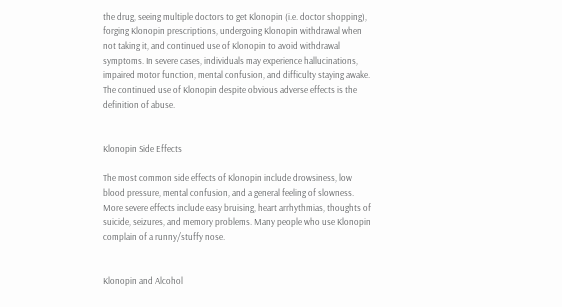the drug, seeing multiple doctors to get Klonopin (i.e. doctor shopping), forging Klonopin prescriptions, undergoing Klonopin withdrawal when not taking it, and continued use of Klonopin to avoid withdrawal symptoms. In severe cases, individuals may experience hallucinations, impaired motor function, mental confusion, and difficulty staying awake. The continued use of Klonopin despite obvious adverse effects is the definition of abuse.


Klonopin Side Effects

The most common side effects of Klonopin include drowsiness, low blood pressure, mental confusion, and a general feeling of slowness. More severe effects include easy bruising, heart arrhythmias, thoughts of suicide, seizures, and memory problems. Many people who use Klonopin complain of a runny/stuffy nose.


Klonopin and Alcohol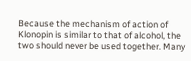Because the mechanism of action of Klonopin is similar to that of alcohol, the two should never be used together. Many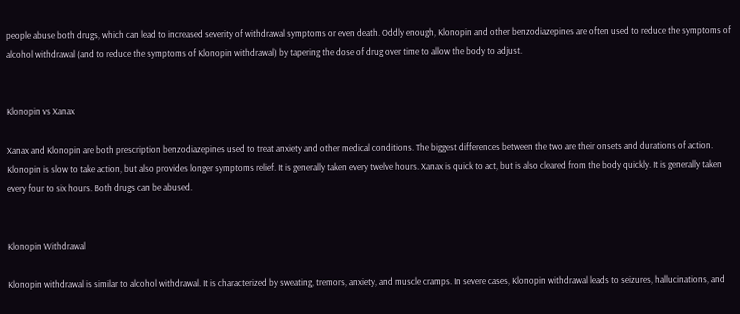people abuse both drugs, which can lead to increased severity of withdrawal symptoms or even death. Oddly enough, Klonopin and other benzodiazepines are often used to reduce the symptoms of alcohol withdrawal (and to reduce the symptoms of Klonopin withdrawal) by tapering the dose of drug over time to allow the body to adjust.


Klonopin vs Xanax

Xanax and Klonopin are both prescription benzodiazepines used to treat anxiety and other medical conditions. The biggest differences between the two are their onsets and durations of action. Klonopin is slow to take action, but also provides longer symptoms relief. It is generally taken every twelve hours. Xanax is quick to act, but is also cleared from the body quickly. It is generally taken every four to six hours. Both drugs can be abused.


Klonopin Withdrawal

Klonopin withdrawal is similar to alcohol withdrawal. It is characterized by sweating, tremors, anxiety, and muscle cramps. In severe cases, Klonopin withdrawal leads to seizures, hallucinations, and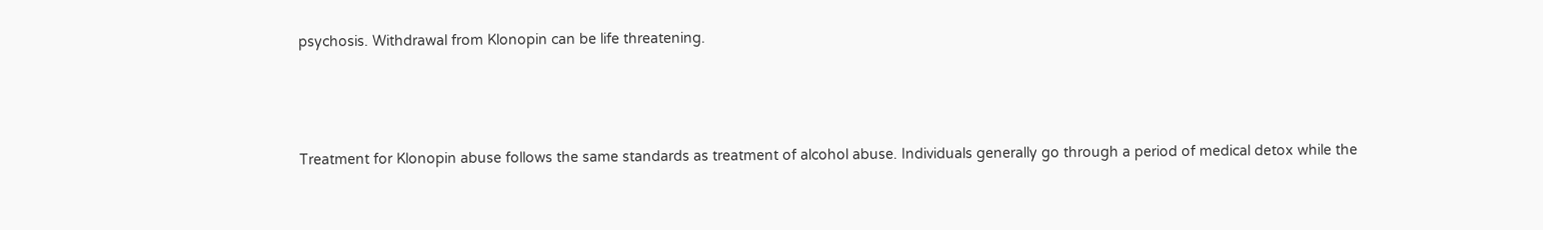psychosis. Withdrawal from Klonopin can be life threatening.



Treatment for Klonopin abuse follows the same standards as treatment of alcohol abuse. Individuals generally go through a period of medical detox while the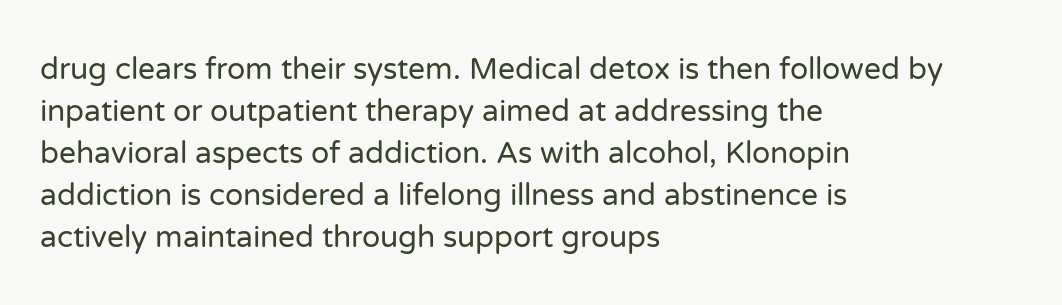drug clears from their system. Medical detox is then followed by inpatient or outpatient therapy aimed at addressing the behavioral aspects of addiction. As with alcohol, Klonopin addiction is considered a lifelong illness and abstinence is actively maintained through support groups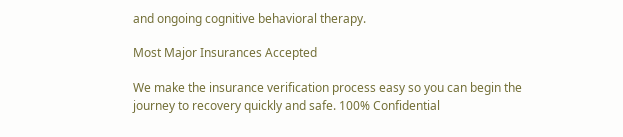and ongoing cognitive behavioral therapy.

Most Major Insurances Accepted

We make the insurance verification process easy so you can begin the journey to recovery quickly and safe. 100% Confidential